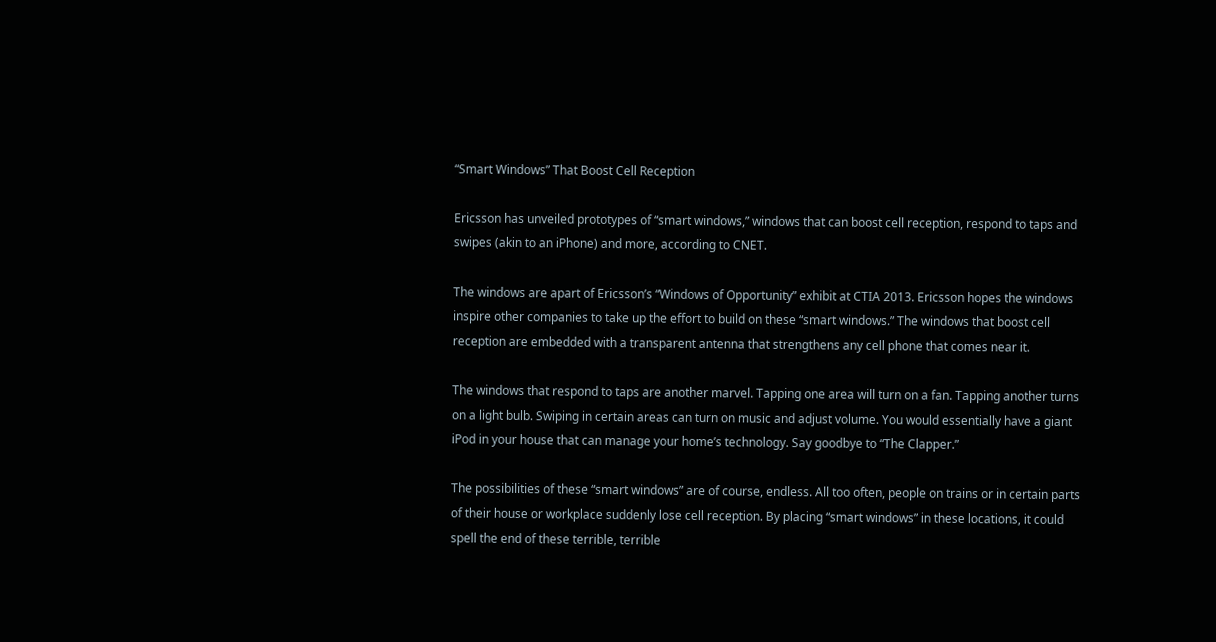“Smart Windows” That Boost Cell Reception

Ericsson has unveiled prototypes of “smart windows,” windows that can boost cell reception, respond to taps and swipes (akin to an iPhone) and more, according to CNET.

The windows are apart of Ericsson’s “Windows of Opportunity” exhibit at CTIA 2013. Ericsson hopes the windows inspire other companies to take up the effort to build on these “smart windows.” The windows that boost cell reception are embedded with a transparent antenna that strengthens any cell phone that comes near it.

The windows that respond to taps are another marvel. Tapping one area will turn on a fan. Tapping another turns on a light bulb. Swiping in certain areas can turn on music and adjust volume. You would essentially have a giant iPod in your house that can manage your home’s technology. Say goodbye to “The Clapper.”

The possibilities of these “smart windows” are of course, endless. All too often, people on trains or in certain parts of their house or workplace suddenly lose cell reception. By placing “smart windows” in these locations, it could spell the end of these terrible, terrible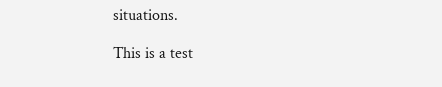situations.

This is a test